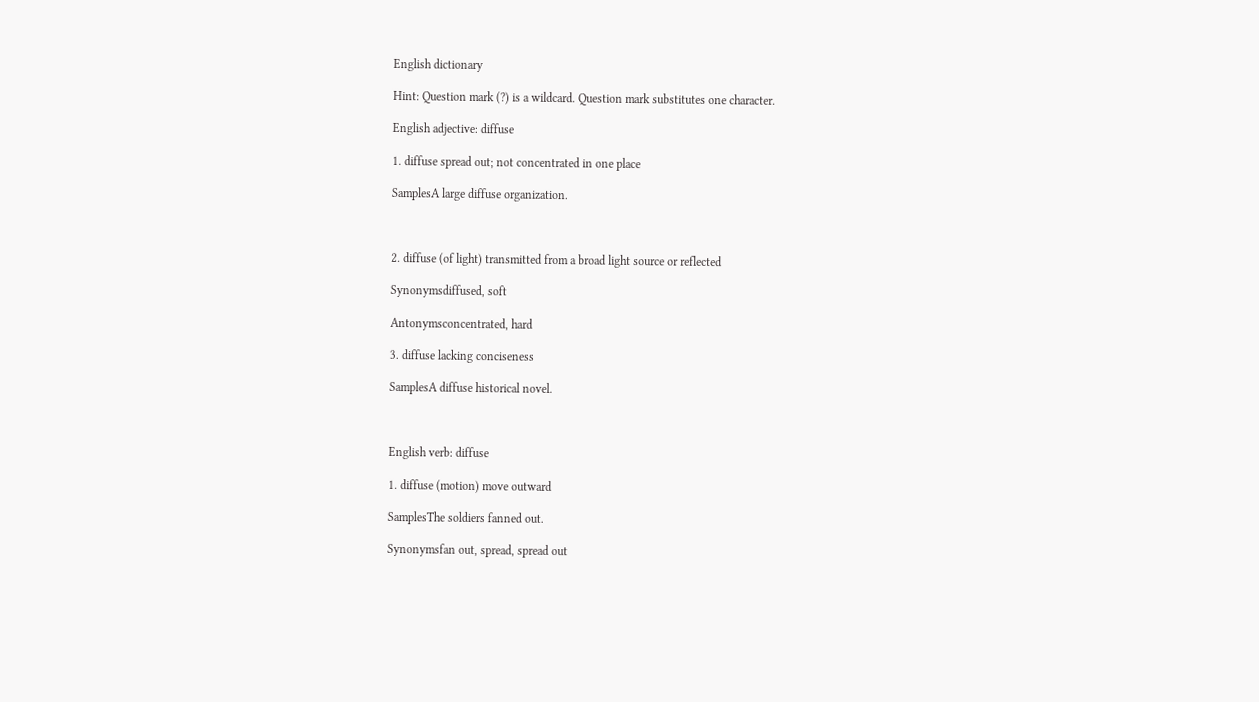English dictionary

Hint: Question mark (?) is a wildcard. Question mark substitutes one character.

English adjective: diffuse

1. diffuse spread out; not concentrated in one place

SamplesA large diffuse organization.



2. diffuse (of light) transmitted from a broad light source or reflected

Synonymsdiffused, soft

Antonymsconcentrated, hard

3. diffuse lacking conciseness

SamplesA diffuse historical novel.



English verb: diffuse

1. diffuse (motion) move outward

SamplesThe soldiers fanned out.

Synonymsfan out, spread, spread out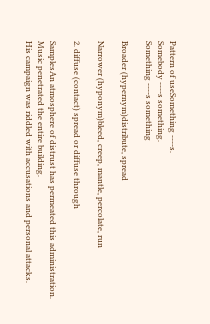Pattern of useSomething ----s.
Somebody ----s something.
Something ----s something

Broader (hypernym)distribute, spread

Narrower (hyponym)bleed, creep, mantle, percolate, run

2. diffuse (contact) spread or diffuse through

SamplesAn atmosphere of distrust has permeated this administration.
Music penetrated the entire building.
His campaign was riddled with accusations and personal attacks.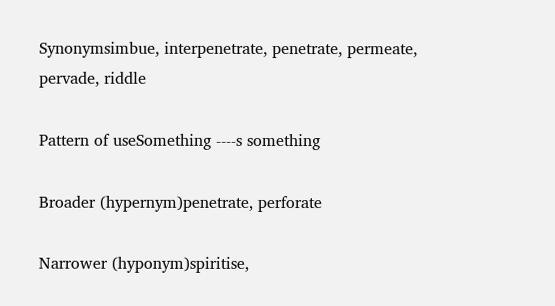Synonymsimbue, interpenetrate, penetrate, permeate, pervade, riddle

Pattern of useSomething ----s something

Broader (hypernym)penetrate, perforate

Narrower (hyponym)spiritise,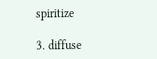spiritize

3. diffuse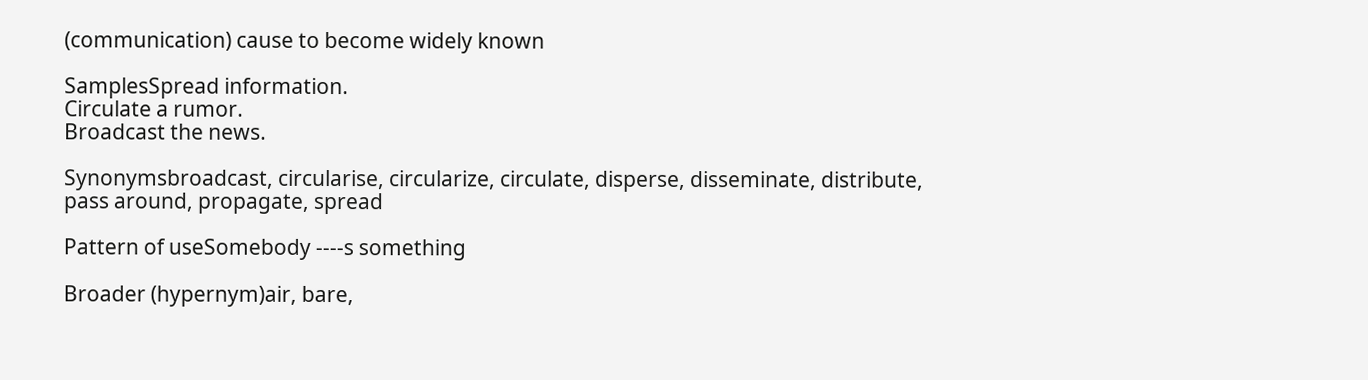(communication) cause to become widely known

SamplesSpread information.
Circulate a rumor.
Broadcast the news.

Synonymsbroadcast, circularise, circularize, circulate, disperse, disseminate, distribute, pass around, propagate, spread

Pattern of useSomebody ----s something

Broader (hypernym)air, bare,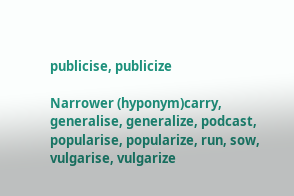publicise, publicize

Narrower (hyponym)carry, generalise, generalize, podcast, popularise, popularize, run, sow, vulgarise, vulgarize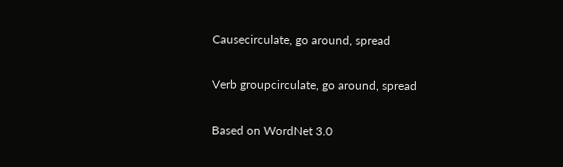Causecirculate, go around, spread

Verb groupcirculate, go around, spread

Based on WordNet 3.0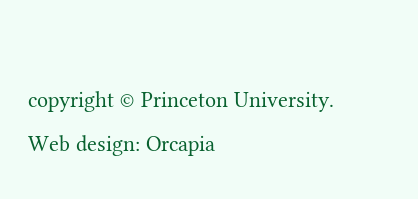copyright © Princeton University.
Web design: Orcapia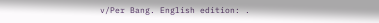v/Per Bang. English edition: .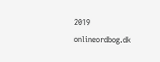2019 onlineordbog.dk